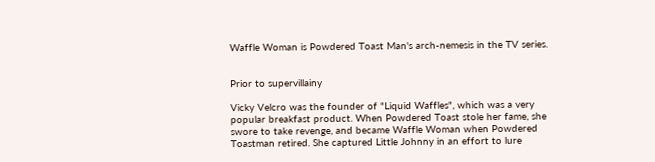Waffle Woman is Powdered Toast Man's arch-nemesis in the TV series.


Prior to supervillainy

Vicky Velcro was the founder of "Liquid Waffles", which was a very popular breakfast product. When Powdered Toast stole her fame, she swore to take revenge, and became Waffle Woman when Powdered Toastman retired. She captured Little Johnny in an effort to lure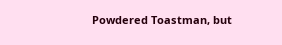Powdered Toastman, but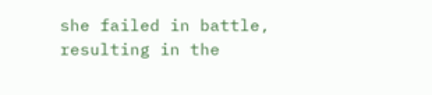she failed in battle, resulting in the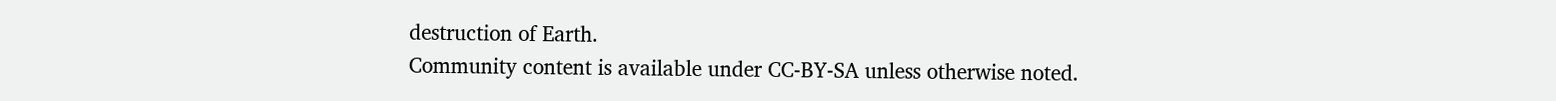destruction of Earth.
Community content is available under CC-BY-SA unless otherwise noted.